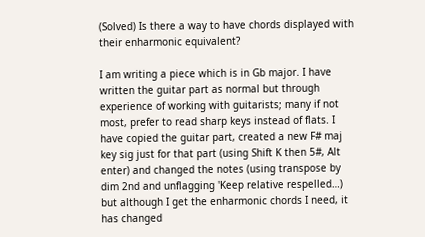(Solved) Is there a way to have chords displayed with their enharmonic equivalent?

I am writing a piece which is in Gb major. I have written the guitar part as normal but through experience of working with guitarists; many if not most, prefer to read sharp keys instead of flats. I have copied the guitar part, created a new F# maj key sig just for that part (using Shift K then 5#, Alt enter) and changed the notes (using transpose by dim 2nd and unflagging 'Keep relative respelled…) but although I get the enharmonic chords I need, it has changed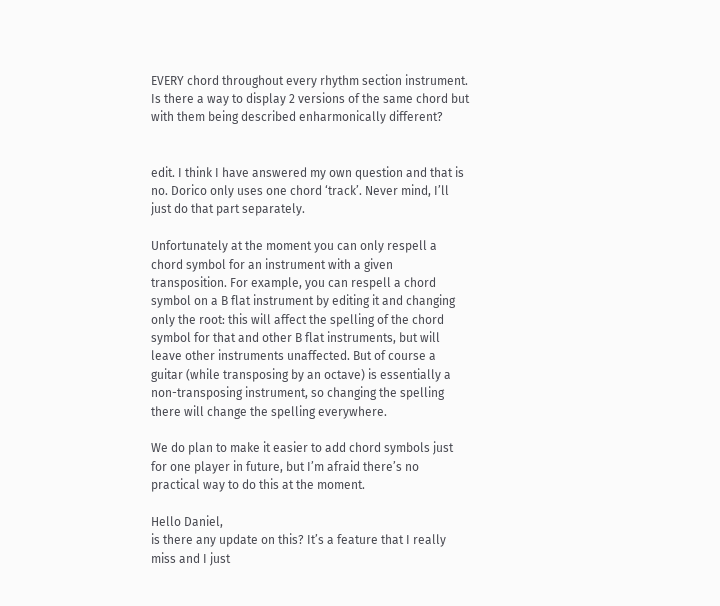EVERY chord throughout every rhythm section instrument. Is there a way to display 2 versions of the same chord but with them being described enharmonically different?


edit. I think I have answered my own question and that is no. Dorico only uses one chord ‘track’. Never mind, I’ll just do that part separately.

Unfortunately at the moment you can only respell a chord symbol for an instrument with a given transposition. For example, you can respell a chord symbol on a B flat instrument by editing it and changing only the root: this will affect the spelling of the chord symbol for that and other B flat instruments, but will leave other instruments unaffected. But of course a guitar (while transposing by an octave) is essentially a non-transposing instrument, so changing the spelling there will change the spelling everywhere.

We do plan to make it easier to add chord symbols just for one player in future, but I’m afraid there’s no practical way to do this at the moment.

Hello Daniel,
is there any update on this? It’s a feature that I really miss and I just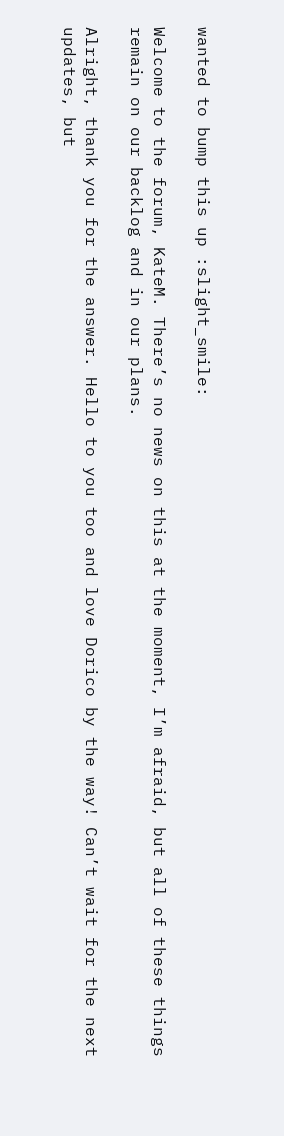wanted to bump this up :slight_smile:

Welcome to the forum, KateM. There’s no news on this at the moment, I’m afraid, but all of these things remain on our backlog and in our plans.

Alright, thank you for the answer. Hello to you too and love Dorico by the way! Can’t wait for the next updates, but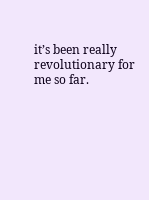it’s been really revolutionary for me so far.